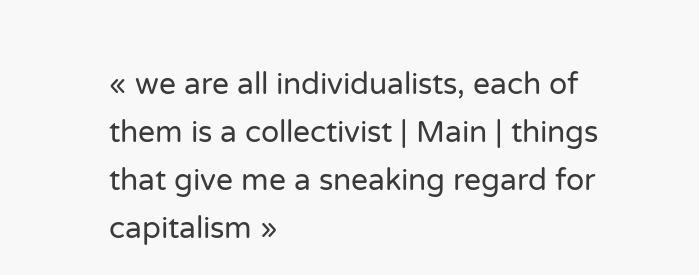« we are all individualists, each of them is a collectivist | Main | things that give me a sneaking regard for capitalism »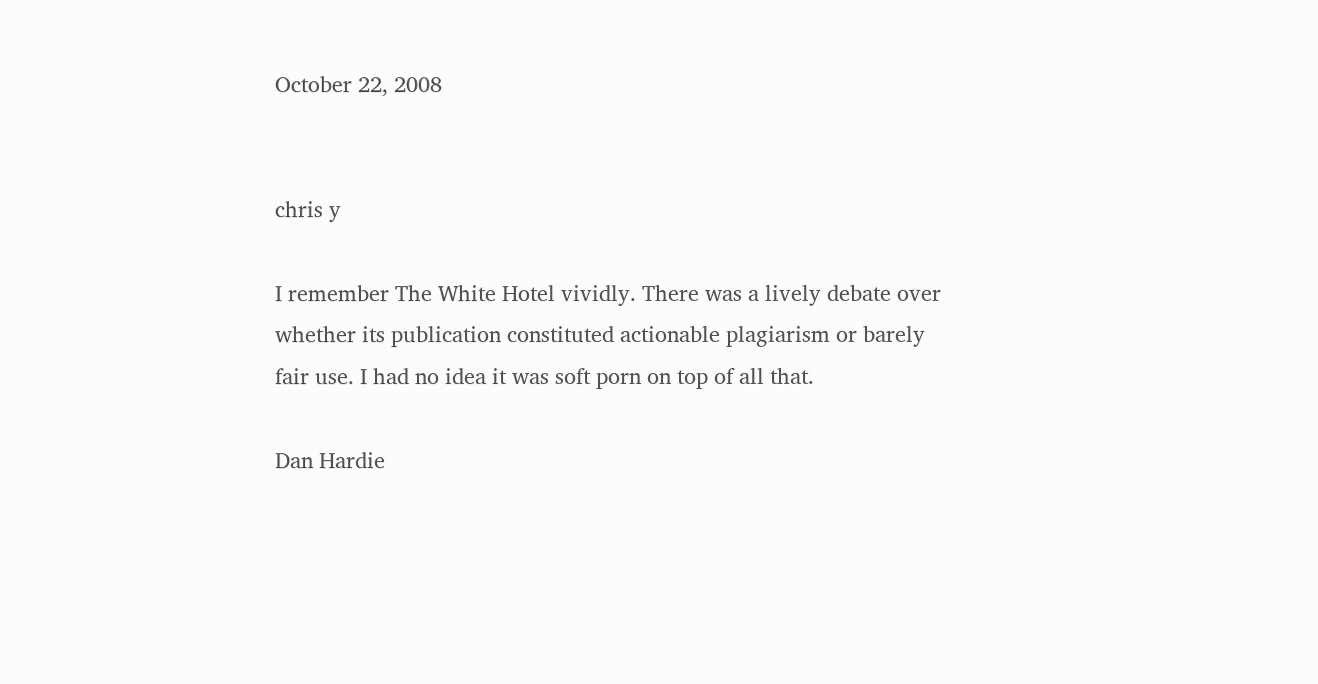October 22, 2008


chris y

I remember The White Hotel vividly. There was a lively debate over whether its publication constituted actionable plagiarism or barely fair use. I had no idea it was soft porn on top of all that.

Dan Hardie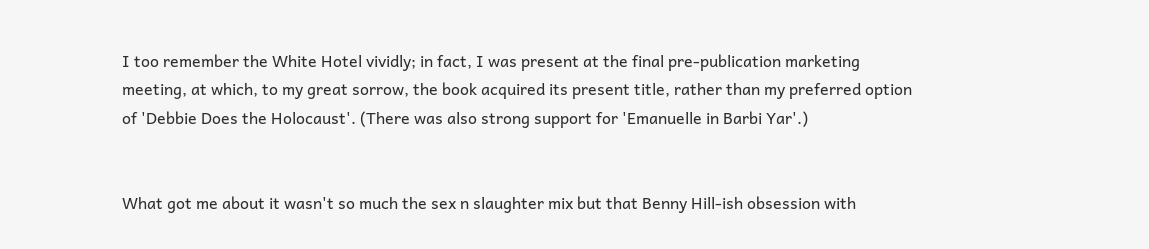I too remember the White Hotel vividly; in fact, I was present at the final pre-publication marketing meeting, at which, to my great sorrow, the book acquired its present title, rather than my preferred option of 'Debbie Does the Holocaust'. (There was also strong support for 'Emanuelle in Barbi Yar'.)


What got me about it wasn't so much the sex n slaughter mix but that Benny Hill-ish obsession with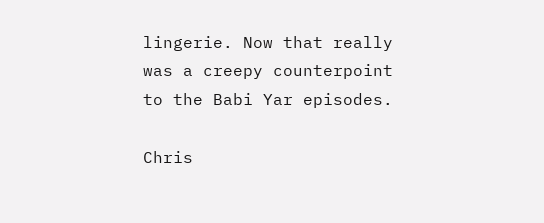lingerie. Now that really was a creepy counterpoint to the Babi Yar episodes.

Chris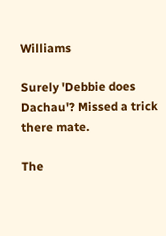Williams

Surely 'Debbie does Dachau'? Missed a trick there mate.

The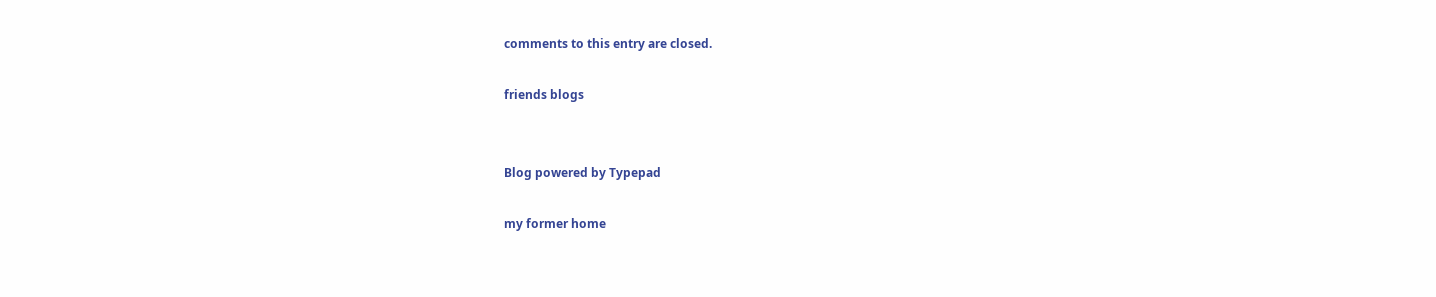comments to this entry are closed.

friends blogs


Blog powered by Typepad

my former home